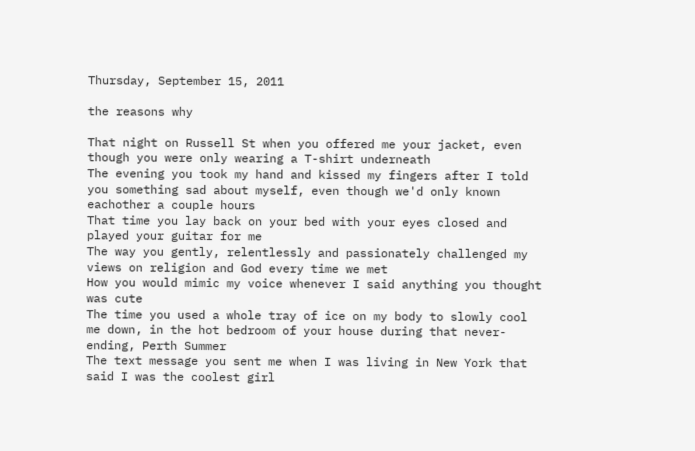Thursday, September 15, 2011

the reasons why

That night on Russell St when you offered me your jacket, even though you were only wearing a T-shirt underneath
The evening you took my hand and kissed my fingers after I told you something sad about myself, even though we'd only known eachother a couple hours
That time you lay back on your bed with your eyes closed and played your guitar for me
The way you gently, relentlessly and passionately challenged my views on religion and God every time we met
How you would mimic my voice whenever I said anything you thought was cute
The time you used a whole tray of ice on my body to slowly cool me down, in the hot bedroom of your house during that never-ending, Perth Summer
The text message you sent me when I was living in New York that said I was the coolest girl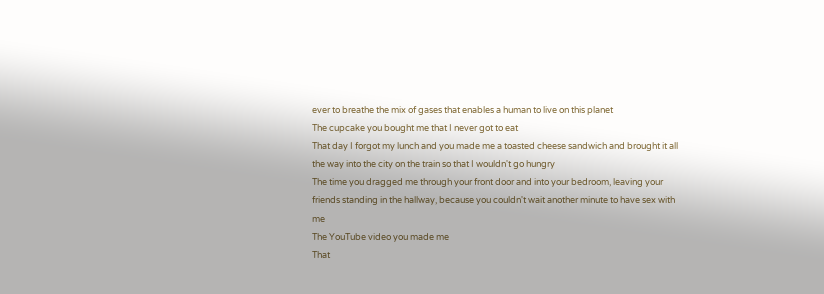ever to breathe the mix of gases that enables a human to live on this planet
The cupcake you bought me that I never got to eat
That day I forgot my lunch and you made me a toasted cheese sandwich and brought it all the way into the city on the train so that I wouldn't go hungry
The time you dragged me through your front door and into your bedroom, leaving your friends standing in the hallway, because you couldn't wait another minute to have sex with me
The YouTube video you made me
That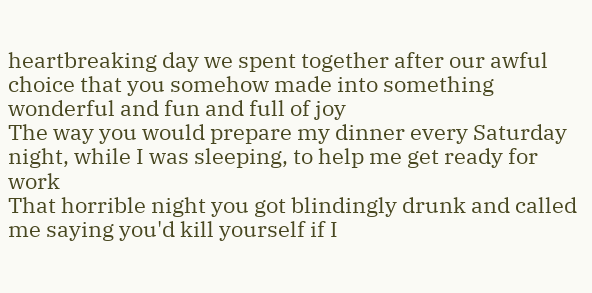heartbreaking day we spent together after our awful choice that you somehow made into something wonderful and fun and full of joy
The way you would prepare my dinner every Saturday night, while I was sleeping, to help me get ready for work
That horrible night you got blindingly drunk and called me saying you'd kill yourself if I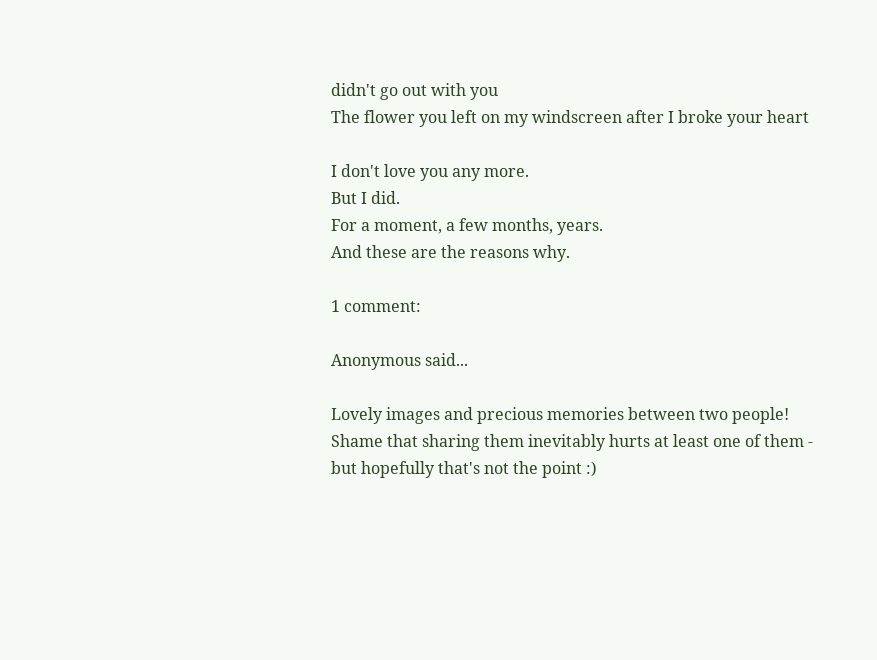didn't go out with you
The flower you left on my windscreen after I broke your heart

I don't love you any more.
But I did.
For a moment, a few months, years.
And these are the reasons why.

1 comment:

Anonymous said...

Lovely images and precious memories between two people! Shame that sharing them inevitably hurts at least one of them - but hopefully that's not the point :)